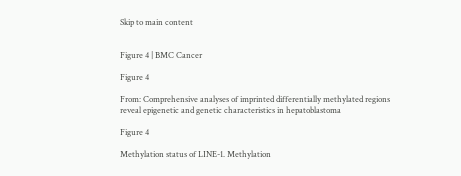Skip to main content


Figure 4 | BMC Cancer

Figure 4

From: Comprehensive analyses of imprinted differentially methylated regions reveal epigenetic and genetic characteristics in hepatoblastoma

Figure 4

Methylation status of LINE-1. Methylation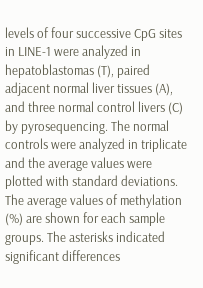levels of four successive CpG sites in LINE-1 were analyzed in hepatoblastomas (T), paired adjacent normal liver tissues (A), and three normal control livers (C) by pyrosequencing. The normal controls were analyzed in triplicate and the average values were plotted with standard deviations. The average values of methylation (%) are shown for each sample groups. The asterisks indicated significant differences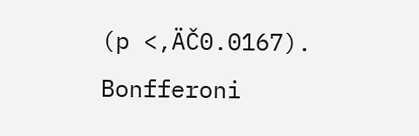(p <‚ÄČ0.0167). Bonfferoni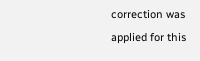correction was applied for this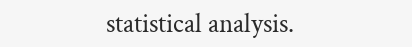statistical analysis.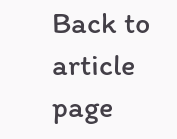Back to article page